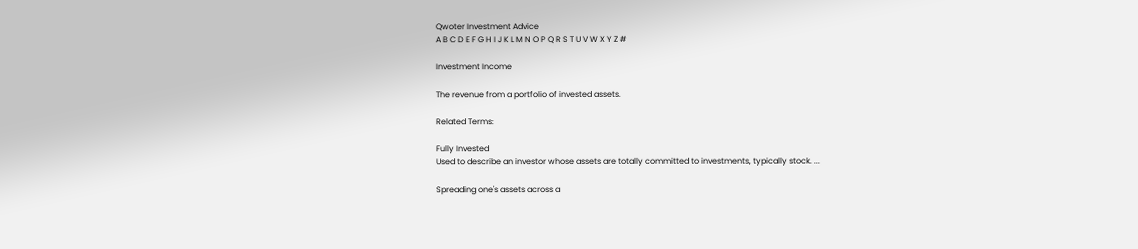Qwoter Investment Advice
A B C D E F G H I J K L M N O P Q R S T U V W X Y Z #

Investment Income

The revenue from a portfolio of invested assets.

Related Terms:

Fully Invested
Used to describe an investor whose assets are totally committed to investments, typically stock. ...

Spreading one's assets across a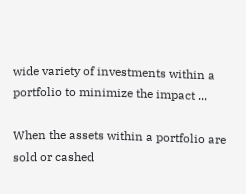wide variety of investments within a portfolio to minimize the impact ...

When the assets within a portfolio are sold or cashed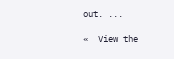out. ...

«  View the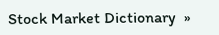Stock Market Dictionary  »